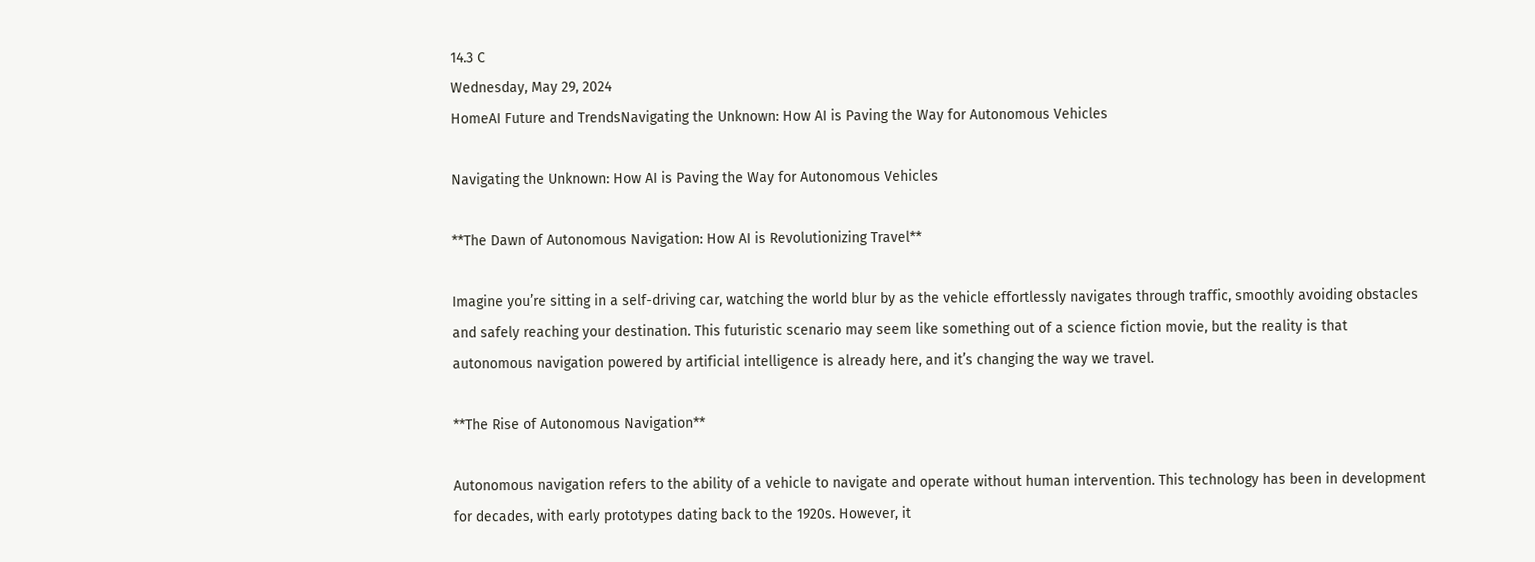14.3 C
Wednesday, May 29, 2024
HomeAI Future and TrendsNavigating the Unknown: How AI is Paving the Way for Autonomous Vehicles

Navigating the Unknown: How AI is Paving the Way for Autonomous Vehicles

**The Dawn of Autonomous Navigation: How AI is Revolutionizing Travel**

Imagine you’re sitting in a self-driving car, watching the world blur by as the vehicle effortlessly navigates through traffic, smoothly avoiding obstacles and safely reaching your destination. This futuristic scenario may seem like something out of a science fiction movie, but the reality is that autonomous navigation powered by artificial intelligence is already here, and it’s changing the way we travel.

**The Rise of Autonomous Navigation**

Autonomous navigation refers to the ability of a vehicle to navigate and operate without human intervention. This technology has been in development for decades, with early prototypes dating back to the 1920s. However, it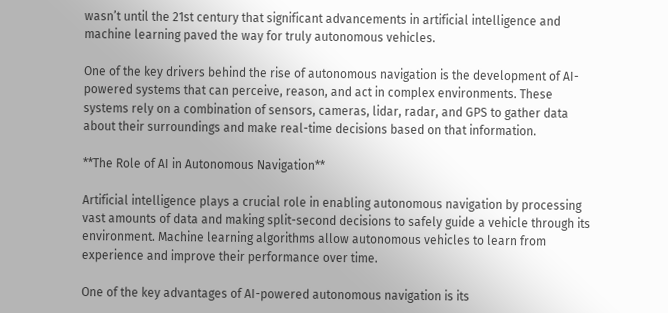wasn’t until the 21st century that significant advancements in artificial intelligence and machine learning paved the way for truly autonomous vehicles.

One of the key drivers behind the rise of autonomous navigation is the development of AI-powered systems that can perceive, reason, and act in complex environments. These systems rely on a combination of sensors, cameras, lidar, radar, and GPS to gather data about their surroundings and make real-time decisions based on that information.

**The Role of AI in Autonomous Navigation**

Artificial intelligence plays a crucial role in enabling autonomous navigation by processing vast amounts of data and making split-second decisions to safely guide a vehicle through its environment. Machine learning algorithms allow autonomous vehicles to learn from experience and improve their performance over time.

One of the key advantages of AI-powered autonomous navigation is its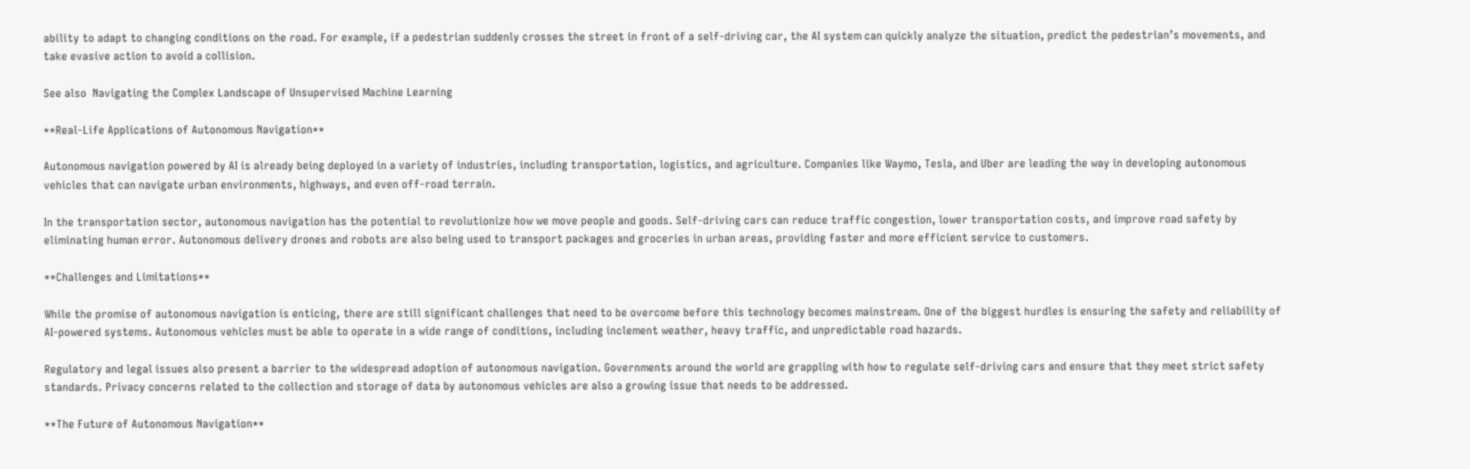ability to adapt to changing conditions on the road. For example, if a pedestrian suddenly crosses the street in front of a self-driving car, the AI system can quickly analyze the situation, predict the pedestrian’s movements, and take evasive action to avoid a collision.

See also  Navigating the Complex Landscape of Unsupervised Machine Learning

**Real-Life Applications of Autonomous Navigation**

Autonomous navigation powered by AI is already being deployed in a variety of industries, including transportation, logistics, and agriculture. Companies like Waymo, Tesla, and Uber are leading the way in developing autonomous vehicles that can navigate urban environments, highways, and even off-road terrain.

In the transportation sector, autonomous navigation has the potential to revolutionize how we move people and goods. Self-driving cars can reduce traffic congestion, lower transportation costs, and improve road safety by eliminating human error. Autonomous delivery drones and robots are also being used to transport packages and groceries in urban areas, providing faster and more efficient service to customers.

**Challenges and Limitations**

While the promise of autonomous navigation is enticing, there are still significant challenges that need to be overcome before this technology becomes mainstream. One of the biggest hurdles is ensuring the safety and reliability of AI-powered systems. Autonomous vehicles must be able to operate in a wide range of conditions, including inclement weather, heavy traffic, and unpredictable road hazards.

Regulatory and legal issues also present a barrier to the widespread adoption of autonomous navigation. Governments around the world are grappling with how to regulate self-driving cars and ensure that they meet strict safety standards. Privacy concerns related to the collection and storage of data by autonomous vehicles are also a growing issue that needs to be addressed.

**The Future of Autonomous Navigation**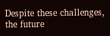Despite these challenges, the future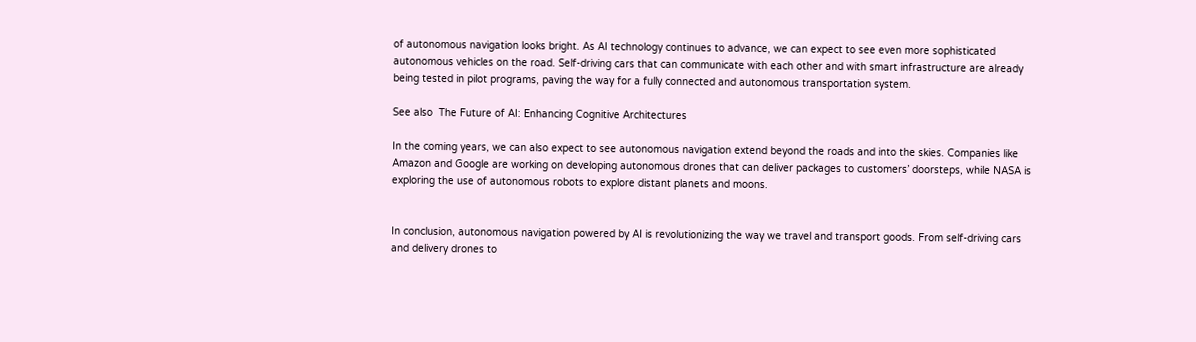of autonomous navigation looks bright. As AI technology continues to advance, we can expect to see even more sophisticated autonomous vehicles on the road. Self-driving cars that can communicate with each other and with smart infrastructure are already being tested in pilot programs, paving the way for a fully connected and autonomous transportation system.

See also  The Future of AI: Enhancing Cognitive Architectures

In the coming years, we can also expect to see autonomous navigation extend beyond the roads and into the skies. Companies like Amazon and Google are working on developing autonomous drones that can deliver packages to customers’ doorsteps, while NASA is exploring the use of autonomous robots to explore distant planets and moons.


In conclusion, autonomous navigation powered by AI is revolutionizing the way we travel and transport goods. From self-driving cars and delivery drones to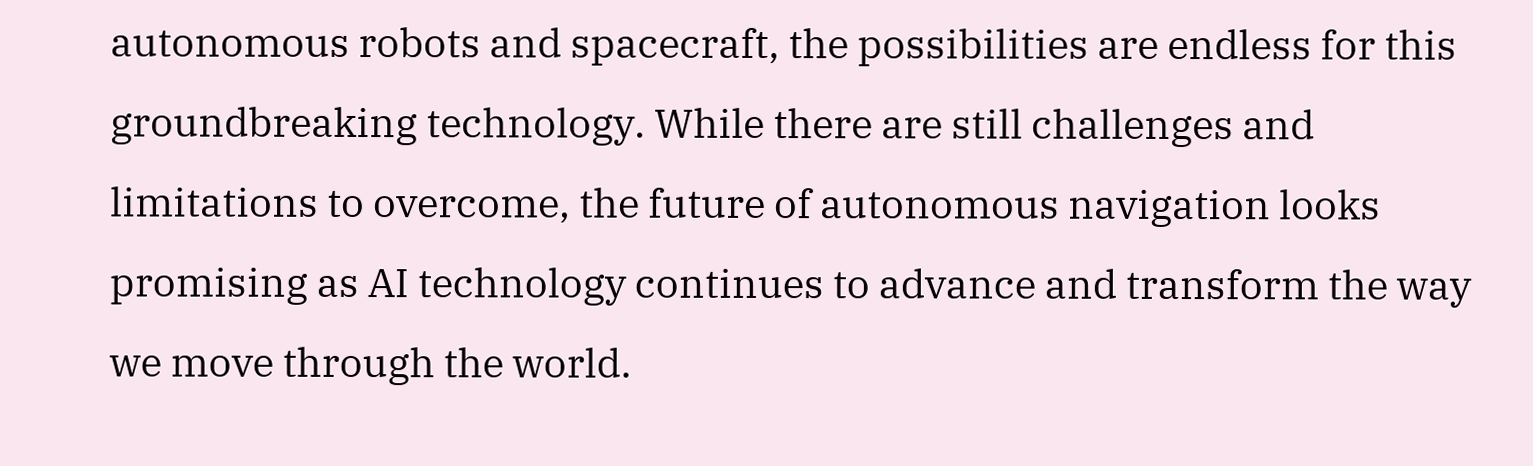autonomous robots and spacecraft, the possibilities are endless for this groundbreaking technology. While there are still challenges and limitations to overcome, the future of autonomous navigation looks promising as AI technology continues to advance and transform the way we move through the world.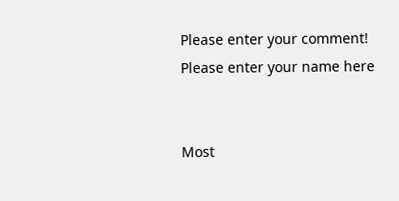Please enter your comment!
Please enter your name here


Most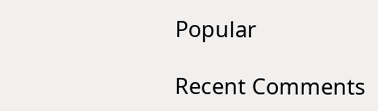Popular

Recent Comments